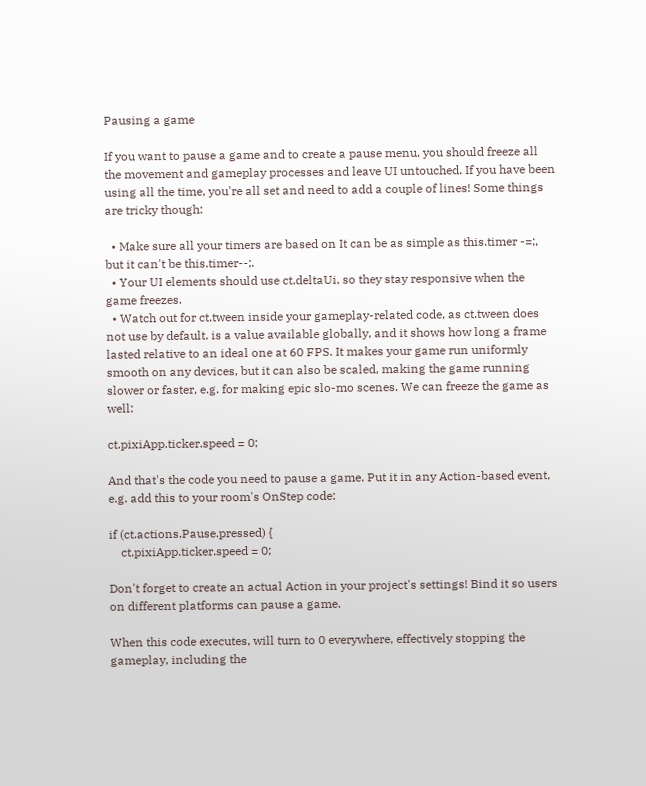Pausing a game

If you want to pause a game and to create a pause menu, you should freeze all the movement and gameplay processes and leave UI untouched. If you have been using all the time, you're all set and need to add a couple of lines! Some things are tricky though:

  • Make sure all your timers are based on It can be as simple as this.timer -=;, but it can't be this.timer--;.
  • Your UI elements should use ct.deltaUi, so they stay responsive when the game freezes.
  • Watch out for ct.tween inside your gameplay-related code, as ct.tween does not use by default. is a value available globally, and it shows how long a frame lasted relative to an ideal one at 60 FPS. It makes your game run uniformly smooth on any devices, but it can also be scaled, making the game running slower or faster, e.g. for making epic slo-mo scenes. We can freeze the game as well:

ct.pixiApp.ticker.speed = 0;

And that's the code you need to pause a game. Put it in any Action-based event, e.g. add this to your room's OnStep code:

if (ct.actions.Pause.pressed) {
    ct.pixiApp.ticker.speed = 0;

Don't forget to create an actual Action in your project's settings! Bind it so users on different platforms can pause a game.

When this code executes, will turn to 0 everywhere, effectively stopping the gameplay, including the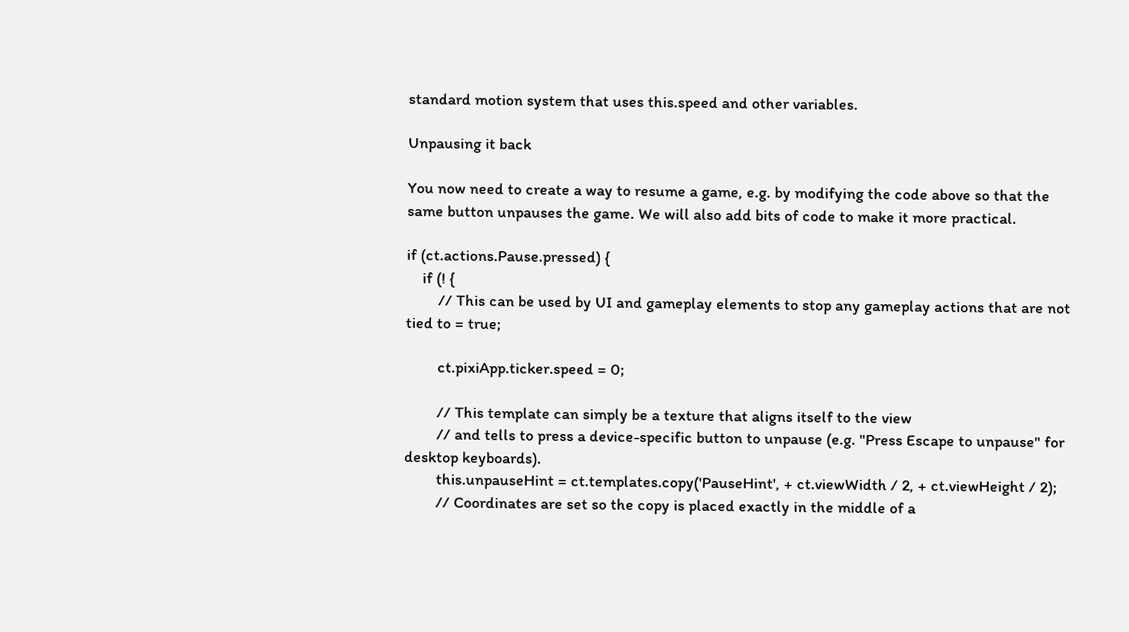standard motion system that uses this.speed and other variables.

Unpausing it back

You now need to create a way to resume a game, e.g. by modifying the code above so that the same button unpauses the game. We will also add bits of code to make it more practical.

if (ct.actions.Pause.pressed) {
    if (! {
        // This can be used by UI and gameplay elements to stop any gameplay actions that are not tied to = true;

        ct.pixiApp.ticker.speed = 0;

        // This template can simply be a texture that aligns itself to the view
        // and tells to press a device-specific button to unpause (e.g. "Press Escape to unpause" for desktop keyboards).
        this.unpauseHint = ct.templates.copy('PauseHint', + ct.viewWidth / 2, + ct.viewHeight / 2);
        // Coordinates are set so the copy is placed exactly in the middle of a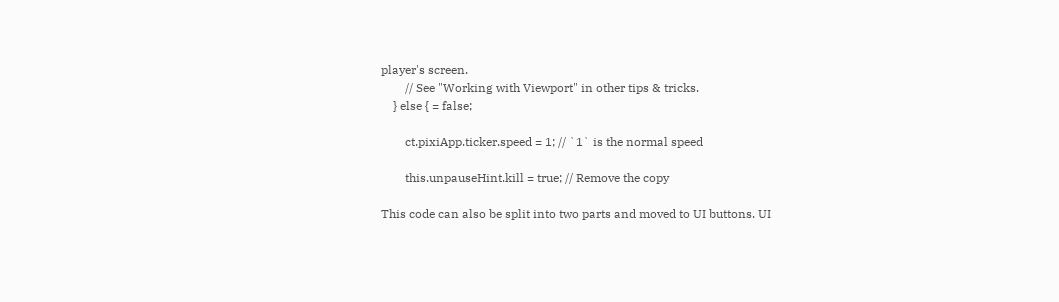player's screen.
        // See "Working with Viewport" in other tips & tricks.
    } else { = false;

        ct.pixiApp.ticker.speed = 1; // `1` is the normal speed

        this.unpauseHint.kill = true; // Remove the copy

This code can also be split into two parts and moved to UI buttons. UI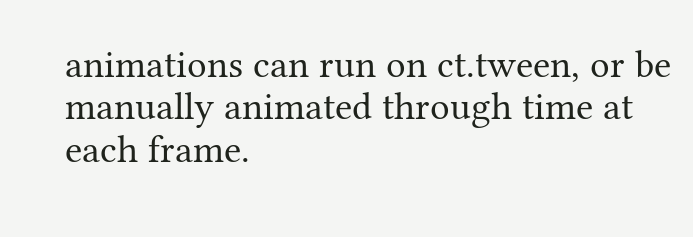animations can run on ct.tween, or be manually animated through time at each frame.